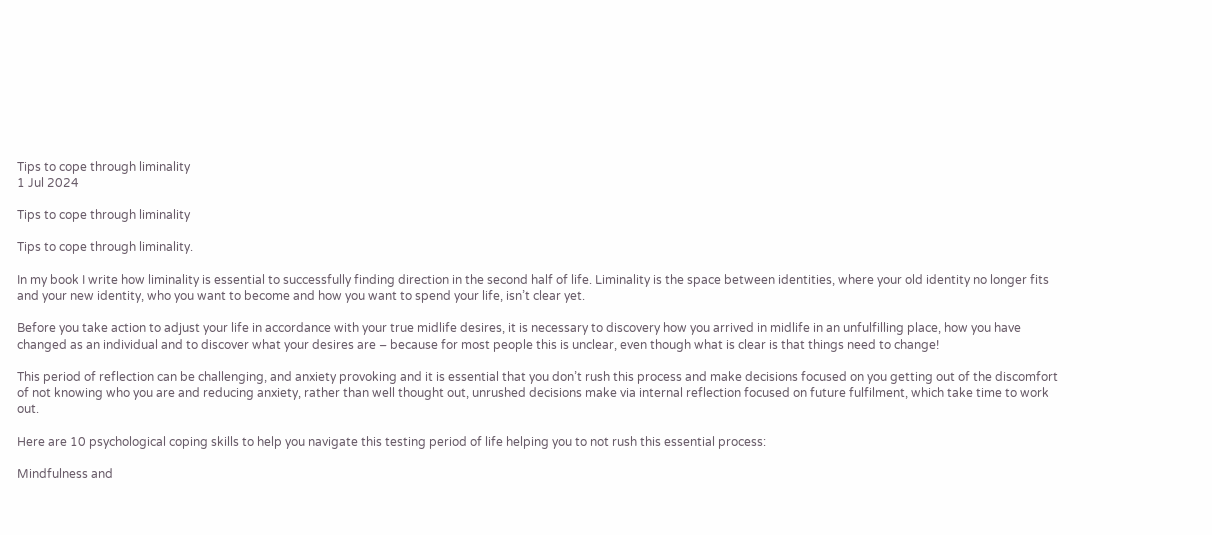Tips to cope through liminality
1 Jul 2024

Tips to cope through liminality

Tips to cope through liminality.

In my book I write how liminality is essential to successfully finding direction in the second half of life. Liminality is the space between identities, where your old identity no longer fits and your new identity, who you want to become and how you want to spend your life, isn’t clear yet.

Before you take action to adjust your life in accordance with your true midlife desires, it is necessary to discovery how you arrived in midlife in an unfulfilling place, how you have changed as an individual and to discover what your desires are – because for most people this is unclear, even though what is clear is that things need to change!

This period of reflection can be challenging, and anxiety provoking and it is essential that you don’t rush this process and make decisions focused on you getting out of the discomfort of not knowing who you are and reducing anxiety, rather than well thought out, unrushed decisions make via internal reflection focused on future fulfilment, which take time to work out.

Here are 10 psychological coping skills to help you navigate this testing period of life helping you to not rush this essential process:

Mindfulness and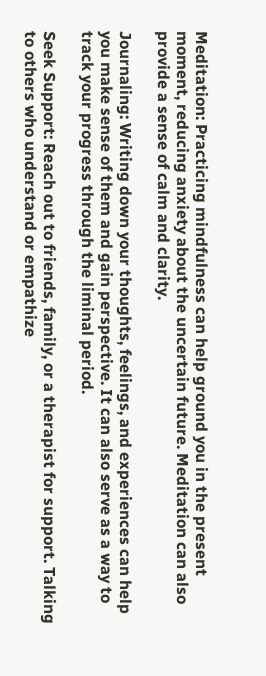Meditation: Practicing mindfulness can help ground you in the present moment, reducing anxiety about the uncertain future. Meditation can also provide a sense of calm and clarity.

Journaling: Writing down your thoughts, feelings, and experiences can help you make sense of them and gain perspective. It can also serve as a way to track your progress through the liminal period.

Seek Support: Reach out to friends, family, or a therapist for support. Talking to others who understand or empathize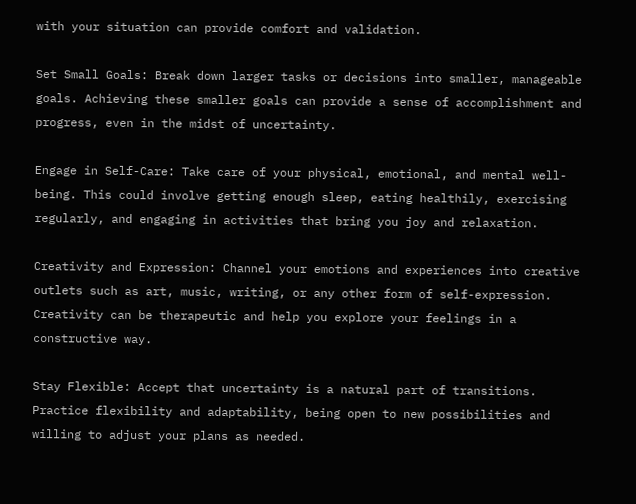with your situation can provide comfort and validation.

Set Small Goals: Break down larger tasks or decisions into smaller, manageable goals. Achieving these smaller goals can provide a sense of accomplishment and progress, even in the midst of uncertainty.

Engage in Self-Care: Take care of your physical, emotional, and mental well-being. This could involve getting enough sleep, eating healthily, exercising regularly, and engaging in activities that bring you joy and relaxation.

Creativity and Expression: Channel your emotions and experiences into creative outlets such as art, music, writing, or any other form of self-expression. Creativity can be therapeutic and help you explore your feelings in a constructive way.

Stay Flexible: Accept that uncertainty is a natural part of transitions. Practice flexibility and adaptability, being open to new possibilities and willing to adjust your plans as needed.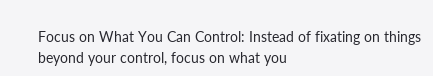Focus on What You Can Control: Instead of fixating on things beyond your control, focus on what you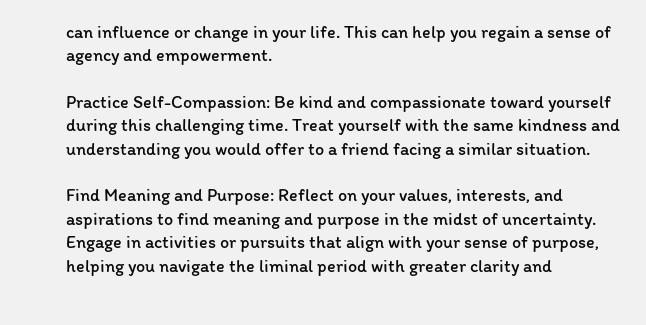can influence or change in your life. This can help you regain a sense of agency and empowerment.

Practice Self-Compassion: Be kind and compassionate toward yourself during this challenging time. Treat yourself with the same kindness and understanding you would offer to a friend facing a similar situation.

Find Meaning and Purpose: Reflect on your values, interests, and aspirations to find meaning and purpose in the midst of uncertainty. Engage in activities or pursuits that align with your sense of purpose, helping you navigate the liminal period with greater clarity and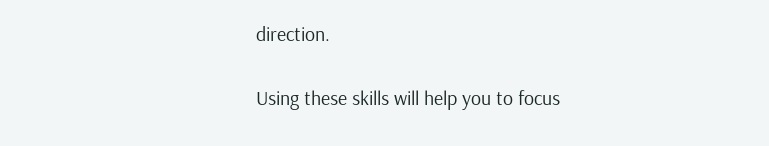direction.

Using these skills will help you to focus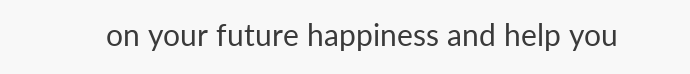on your future happiness and help you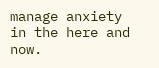manage anxiety in the here and now.